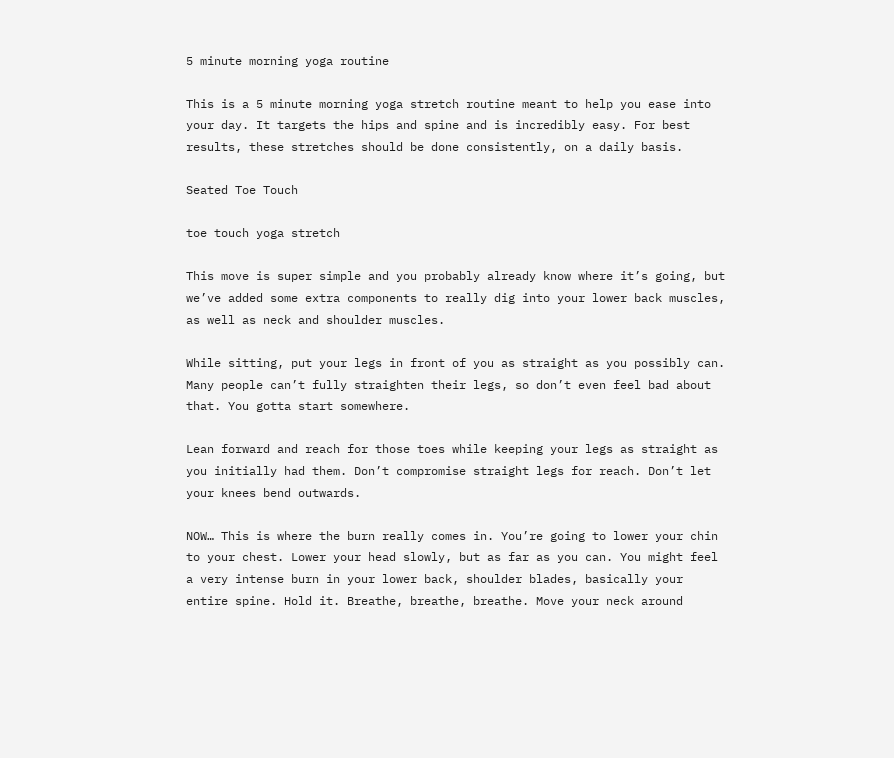5 minute morning yoga routine

This is a 5 minute morning yoga stretch routine meant to help you ease into your day. It targets the hips and spine and is incredibly easy. For best results, these stretches should be done consistently, on a daily basis.

Seated Toe Touch

toe touch yoga stretch

This move is super simple and you probably already know where it’s going, but we’ve added some extra components to really dig into your lower back muscles, as well as neck and shoulder muscles.

While sitting, put your legs in front of you as straight as you possibly can. Many people can’t fully straighten their legs, so don’t even feel bad about that. You gotta start somewhere.

Lean forward and reach for those toes while keeping your legs as straight as you initially had them. Don’t compromise straight legs for reach. Don’t let your knees bend outwards.

NOW… This is where the burn really comes in. You’re going to lower your chin to your chest. Lower your head slowly, but as far as you can. You might feel a very intense burn in your lower back, shoulder blades, basically your entire spine. Hold it. Breathe, breathe, breathe. Move your neck around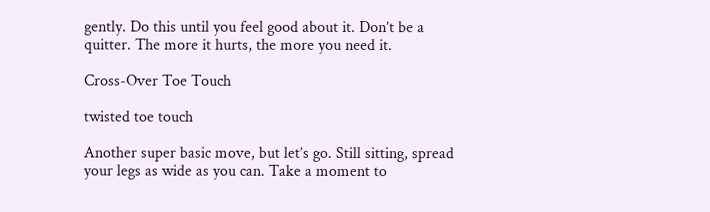gently. Do this until you feel good about it. Don’t be a quitter. The more it hurts, the more you need it.

Cross-Over Toe Touch

twisted toe touch

Another super basic move, but let’s go. Still sitting, spread your legs as wide as you can. Take a moment to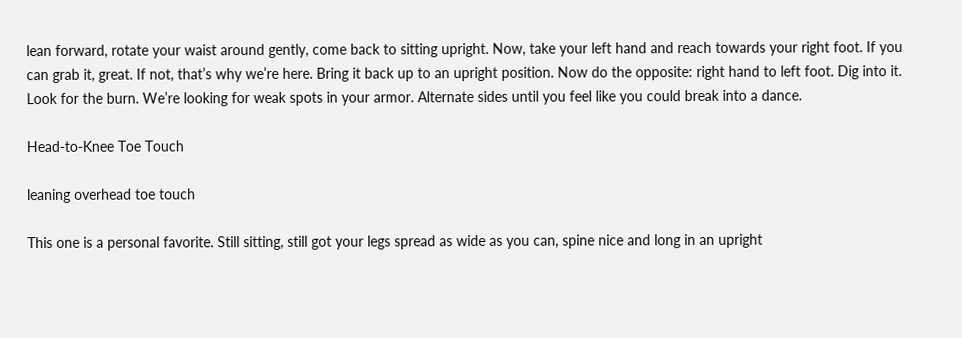lean forward, rotate your waist around gently, come back to sitting upright. Now, take your left hand and reach towards your right foot. If you can grab it, great. If not, that’s why we’re here. Bring it back up to an upright position. Now do the opposite: right hand to left foot. Dig into it. Look for the burn. We’re looking for weak spots in your armor. Alternate sides until you feel like you could break into a dance.

Head-to-Knee Toe Touch

leaning overhead toe touch

This one is a personal favorite. Still sitting, still got your legs spread as wide as you can, spine nice and long in an upright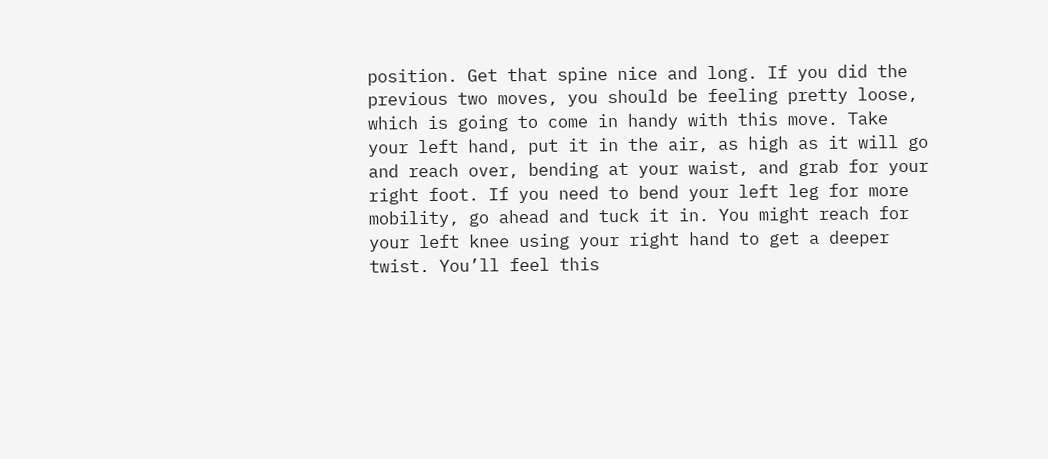position. Get that spine nice and long. If you did the previous two moves, you should be feeling pretty loose, which is going to come in handy with this move. Take your left hand, put it in the air, as high as it will go and reach over, bending at your waist, and grab for your right foot. If you need to bend your left leg for more mobility, go ahead and tuck it in. You might reach for your left knee using your right hand to get a deeper twist. You’ll feel this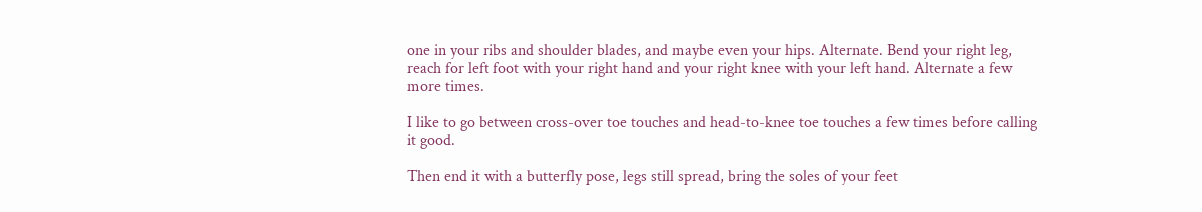one in your ribs and shoulder blades, and maybe even your hips. Alternate. Bend your right leg, reach for left foot with your right hand and your right knee with your left hand. Alternate a few more times.

I like to go between cross-over toe touches and head-to-knee toe touches a few times before calling it good.

Then end it with a butterfly pose, legs still spread, bring the soles of your feet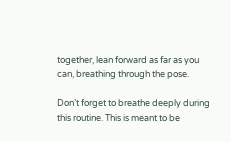together, lean forward as far as you can, breathing through the pose.

Don’t forget to breathe deeply during this routine. This is meant to be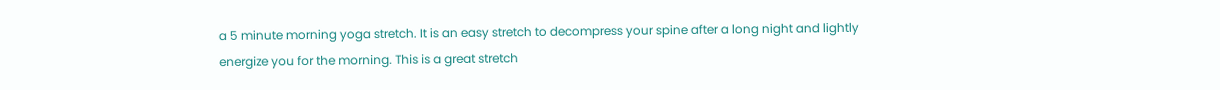a 5 minute morning yoga stretch. It is an easy stretch to decompress your spine after a long night and lightly energize you for the morning. This is a great stretch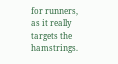for runners, as it really targets the hamstrings.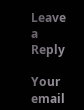Leave a Reply

Your email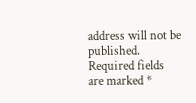address will not be published. Required fields are marked *